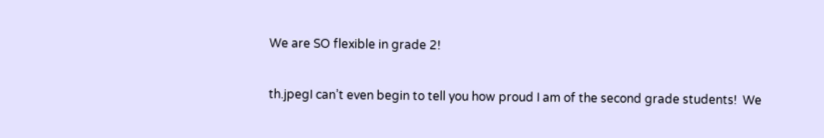We are SO flexible in grade 2!

th.jpegI can’t even begin to tell you how proud I am of the second grade students!  We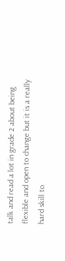talk and read a lot in grade 2 about being flexible and open to change but it is a really hard skill to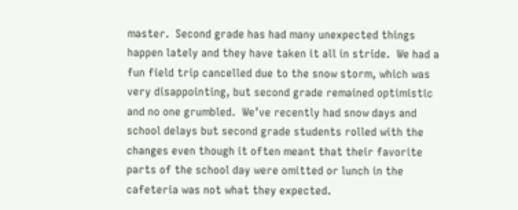master.  Second grade has had many unexpected things happen lately and they have taken it all in stride.  We had a fun field trip cancelled due to the snow storm, which was very disappointing, but second grade remained optimistic and no one grumbled.  We’ve recently had snow days and school delays but second grade students rolled with the changes even though it often meant that their favorite parts of the school day were omitted or lunch in the cafeteria was not what they expected.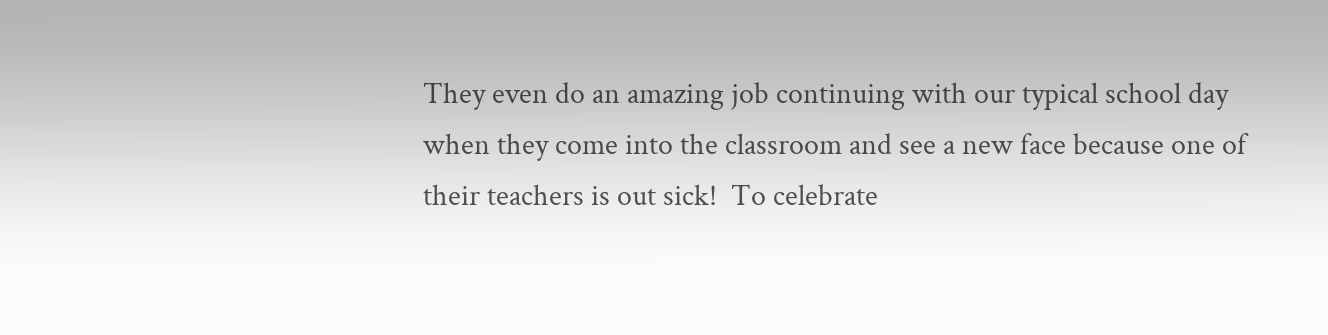They even do an amazing job continuing with our typical school day when they come into the classroom and see a new face because one of their teachers is out sick!  To celebrate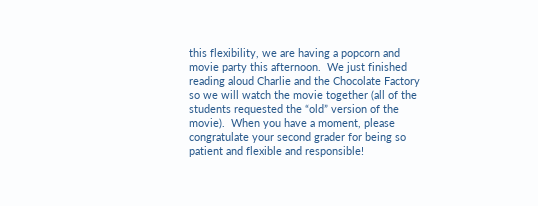this flexibility, we are having a popcorn and movie party this afternoon.  We just finished reading aloud Charlie and the Chocolate Factory so we will watch the movie together (all of the students requested the “old” version of the movie).  When you have a moment, please congratulate your second grader for being so patient and flexible and responsible!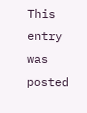This entry was posted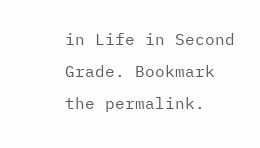in Life in Second Grade. Bookmark the permalink.